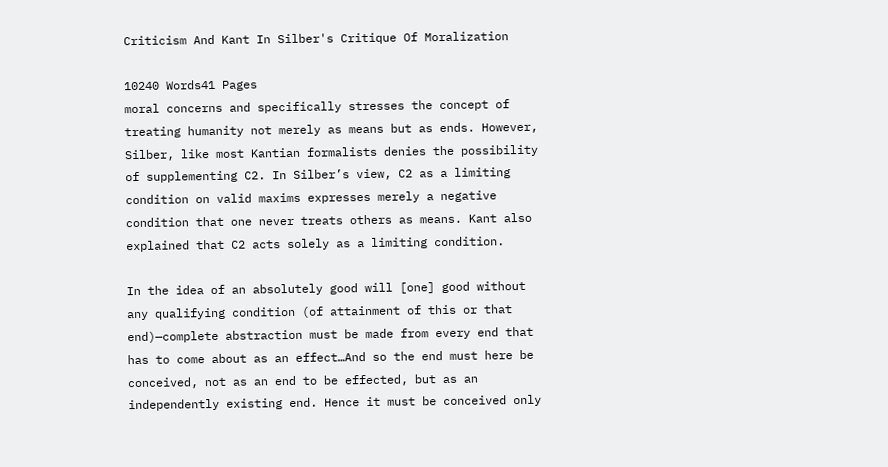Criticism And Kant In Silber's Critique Of Moralization

10240 Words41 Pages
moral concerns and specifically stresses the concept of treating humanity not merely as means but as ends. However, Silber, like most Kantian formalists denies the possibility of supplementing C2. In Silber’s view, C2 as a limiting condition on valid maxims expresses merely a negative condition that one never treats others as means. Kant also explained that C2 acts solely as a limiting condition.

In the idea of an absolutely good will [one] good without any qualifying condition (of attainment of this or that end)—complete abstraction must be made from every end that has to come about as an effect…And so the end must here be conceived, not as an end to be effected, but as an independently existing end. Hence it must be conceived only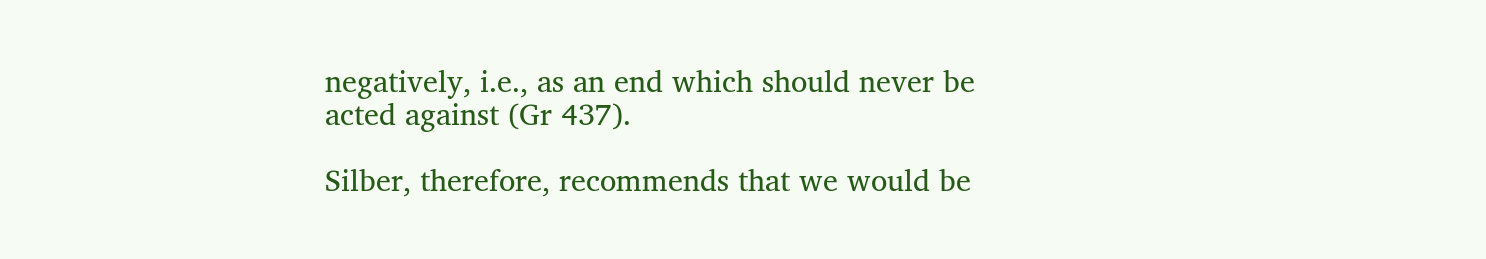negatively, i.e., as an end which should never be acted against (Gr 437).

Silber, therefore, recommends that we would be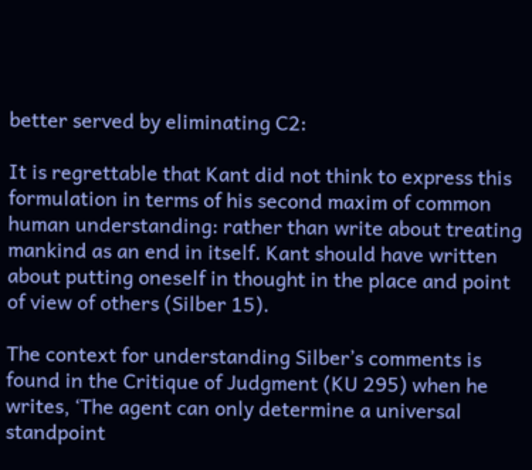better served by eliminating C2:

It is regrettable that Kant did not think to express this formulation in terms of his second maxim of common human understanding: rather than write about treating mankind as an end in itself. Kant should have written about putting oneself in thought in the place and point of view of others (Silber 15).

The context for understanding Silber’s comments is found in the Critique of Judgment (KU 295) when he writes, ‘The agent can only determine a universal standpoint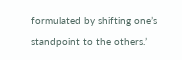formulated by shifting one’s standpoint to the others.’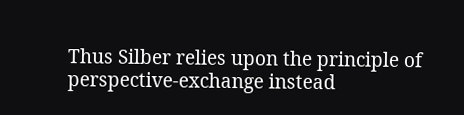Thus Silber relies upon the principle of perspective-exchange instead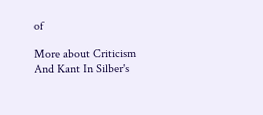of

More about Criticism And Kant In Silber's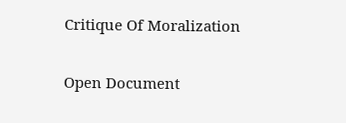Critique Of Moralization

Open Document